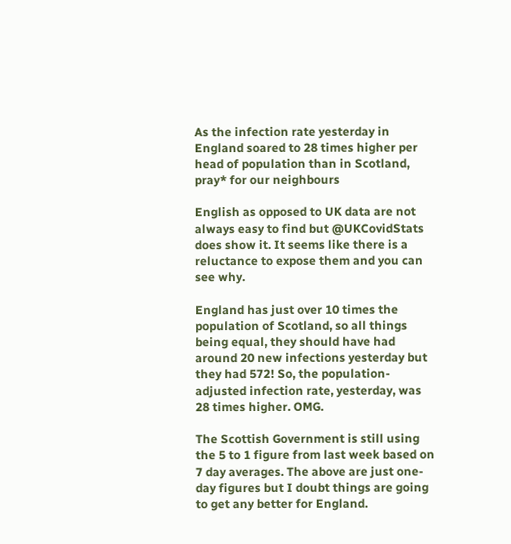As the infection rate yesterday in England soared to 28 times higher per head of population than in Scotland, pray* for our neighbours

English as opposed to UK data are not always easy to find but @UKCovidStats does show it. It seems like there is a reluctance to expose them and you can see why.

England has just over 10 times the population of Scotland, so all things being equal, they should have had around 20 new infections yesterday but they had 572! So, the population-adjusted infection rate, yesterday, was 28 times higher. OMG.

The Scottish Government is still using the 5 to 1 figure from last week based on 7 day averages. The above are just one-day figures but I doubt things are going to get any better for England.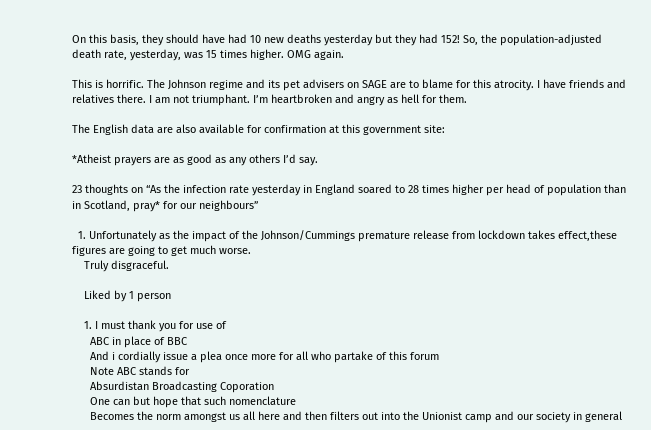On this basis, they should have had 10 new deaths yesterday but they had 152! So, the population-adjusted death rate, yesterday, was 15 times higher. OMG again.

This is horrific. The Johnson regime and its pet advisers on SAGE are to blame for this atrocity. I have friends and relatives there. I am not triumphant. I’m heartbroken and angry as hell for them.

The English data are also available for confirmation at this government site:

*Atheist prayers are as good as any others I’d say.

23 thoughts on “As the infection rate yesterday in England soared to 28 times higher per head of population than in Scotland, pray* for our neighbours”

  1. Unfortunately as the impact of the Johnson/Cummings premature release from lockdown takes effect,these figures are going to get much worse.
    Truly disgraceful.

    Liked by 1 person

    1. I must thank you for use of
      ABC in place of BBC
      And i cordially issue a plea once more for all who partake of this forum
      Note ABC stands for
      Absurdistan Broadcasting Coporation
      One can but hope that such nomenclature
      Becomes the norm amongst us all here and then filters out into the Unionist camp and our society in general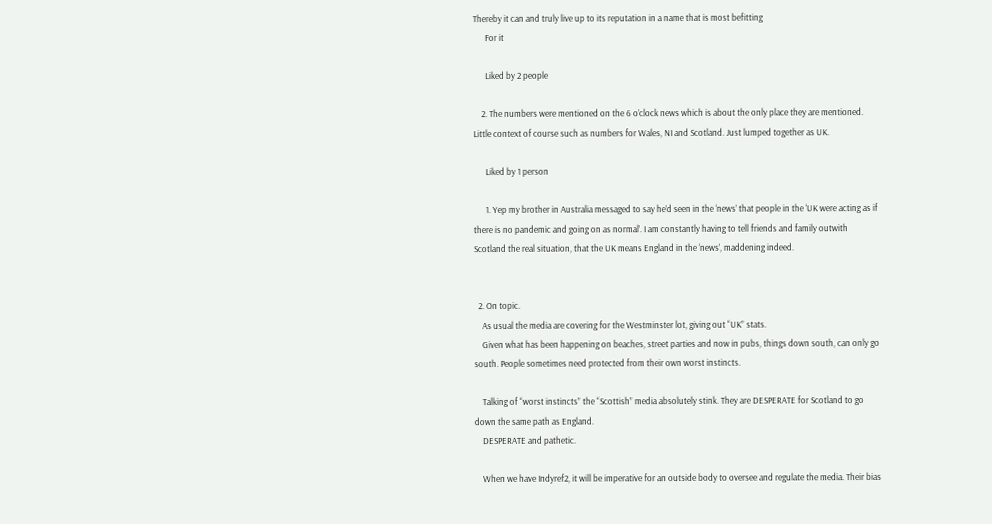Thereby it can and truly live up to its reputation in a name that is most befitting
      For it

      Liked by 2 people

    2. The numbers were mentioned on the 6 o’clock news which is about the only place they are mentioned. Little context of course such as numbers for Wales, NI and Scotland. Just lumped together as UK.

      Liked by 1 person

      1. Yep my brother in Australia messaged to say he’d seen in the ‘news’ that people in the ‘UK were acting as if there is no pandemic and going on as normal’. I am constantly having to tell friends and family outwith Scotland the real situation, that the UK means England in the ‘news’, maddening indeed.


  2. On topic.
    As usual the media are covering for the Westminster lot, giving out “UK” stats.
    Given what has been happening on beaches, street parties and now in pubs, things down south, can only go south. People sometimes need protected from their own worst instincts.

    Talking of “worst instincts” the “Scottish” media absolutely stink. They are DESPERATE for Scotland to go down the same path as England.
    DESPERATE and pathetic.

    When we have Indyref2, it will be imperative for an outside body to oversee and regulate the media. Their bias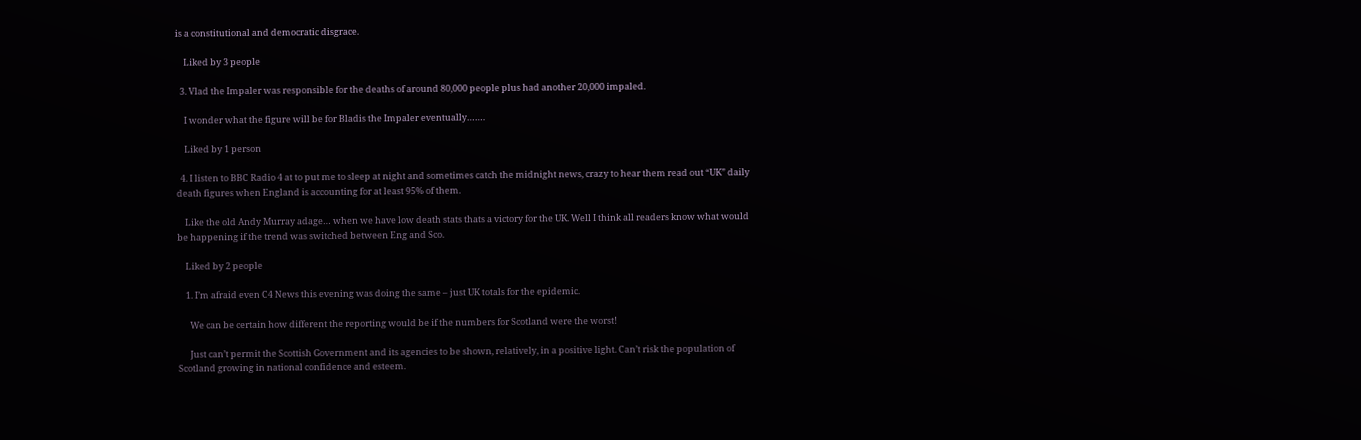is a constitutional and democratic disgrace.

    Liked by 3 people

  3. Vlad the Impaler was responsible for the deaths of around 80,000 people plus had another 20,000 impaled.

    I wonder what the figure will be for Bladis the Impaler eventually…….

    Liked by 1 person

  4. I listen to BBC Radio 4 at to put me to sleep at night and sometimes catch the midnight news, crazy to hear them read out “UK” daily death figures when England is accounting for at least 95% of them.

    Like the old Andy Murray adage… when we have low death stats thats a victory for the UK. Well I think all readers know what would be happening if the trend was switched between Eng and Sco.

    Liked by 2 people

    1. I’m afraid even C4 News this evening was doing the same – just UK totals for the epidemic.

      We can be certain how different the reporting would be if the numbers for Scotland were the worst!

      Just can’t permit the Scottish Government and its agencies to be shown, relatively, in a positive light. Can’t risk the population of Scotland growing in national confidence and esteem.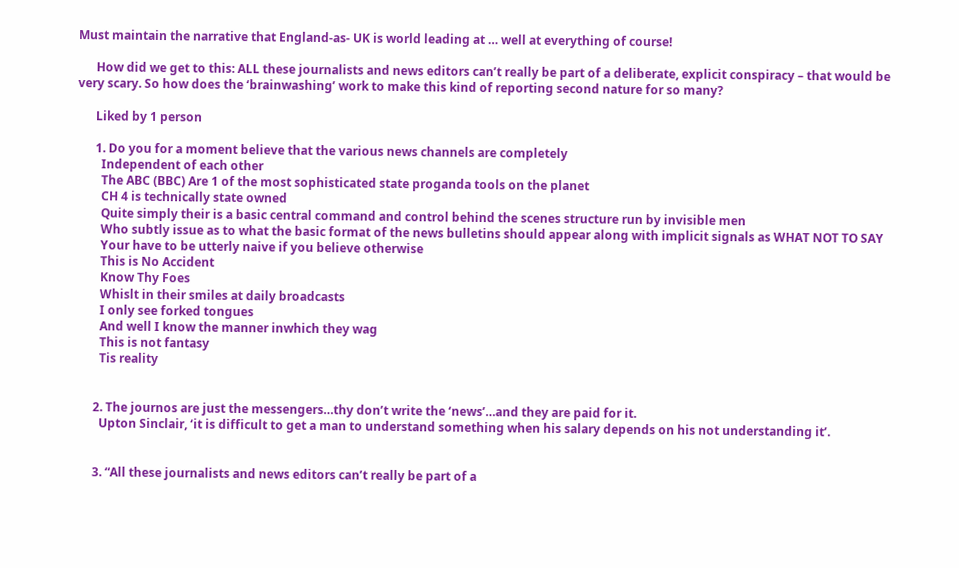Must maintain the narrative that England-as- UK is world leading at … well at everything of course!

      How did we get to this: ALL these journalists and news editors can’t really be part of a deliberate, explicit conspiracy – that would be very scary. So how does the ‘brainwashing’ work to make this kind of reporting second nature for so many?

      Liked by 1 person

      1. Do you for a moment believe that the various news channels are completely
        Independent of each other
        The ABC (BBC) Are 1 of the most sophisticated state proganda tools on the planet
        CH 4 is technically state owned
        Quite simply their is a basic central command and control behind the scenes structure run by invisible men
        Who subtly issue as to what the basic format of the news bulletins should appear along with implicit signals as WHAT NOT TO SAY
        Your have to be utterly naive if you believe otherwise
        This is No Accident
        Know Thy Foes
        Whislt in their smiles at daily broadcasts
        I only see forked tongues
        And well I know the manner inwhich they wag
        This is not fantasy
        Tis reality


      2. The journos are just the messengers…thy don’t write the ‘news’…and they are paid for it.
        Upton Sinclair, ‘it is difficult to get a man to understand something when his salary depends on his not understanding it’.


      3. “All these journalists and news editors can’t really be part of a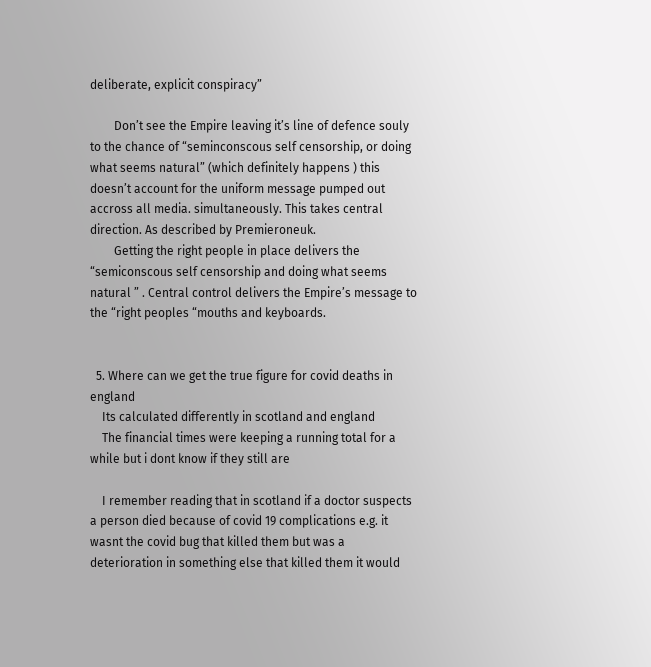deliberate, explicit conspiracy”

        Don’t see the Empire leaving it’s line of defence souly to the chance of “seminconscous self censorship, or doing what seems natural” (which definitely happens ) this doesn’t account for the uniform message pumped out accross all media. simultaneously. This takes central direction. As described by Premieroneuk.
        Getting the right people in place delivers the “semiconscous self censorship and doing what seems natural ” . Central control delivers the Empire’s message to the “right peoples “mouths and keyboards.


  5. Where can we get the true figure for covid deaths in england
    Its calculated differently in scotland and england
    The financial times were keeping a running total for a while but i dont know if they still are

    I remember reading that in scotland if a doctor suspects a person died because of covid 19 complications e.g. it wasnt the covid bug that killed them but was a deterioration in something else that killed them it would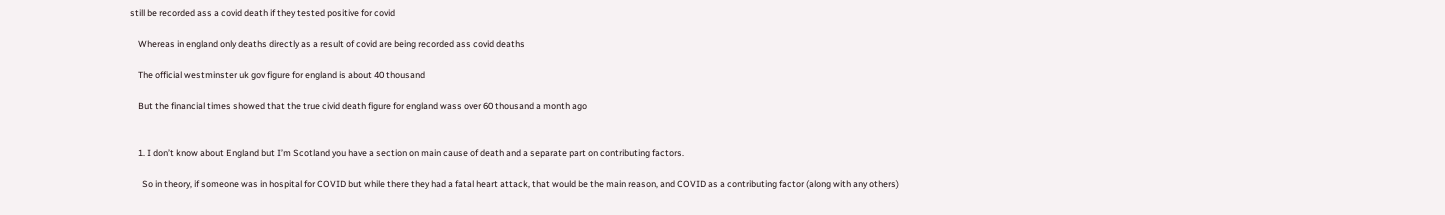still be recorded ass a covid death if they tested positive for covid

    Whereas in england only deaths directly as a result of covid are being recorded ass covid deaths

    The official westminster uk gov figure for england is about 40 thousand

    But the financial times showed that the true civid death figure for england wass over 60 thousand a month ago


    1. I don’t know about England but I’m Scotland you have a section on main cause of death and a separate part on contributing factors.

      So in theory, if someone was in hospital for COVID but while there they had a fatal heart attack, that would be the main reason, and COVID as a contributing factor (along with any others)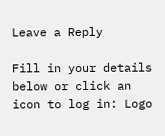Leave a Reply

Fill in your details below or click an icon to log in: Logo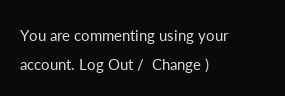You are commenting using your account. Log Out /  Change )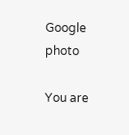Google photo

You are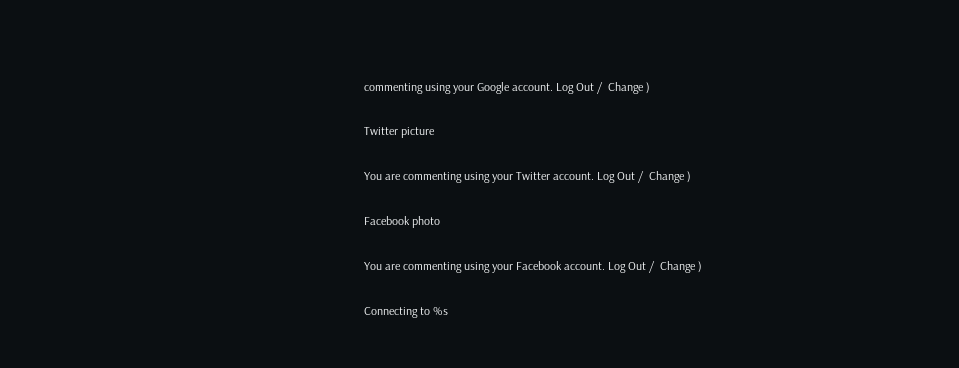commenting using your Google account. Log Out /  Change )

Twitter picture

You are commenting using your Twitter account. Log Out /  Change )

Facebook photo

You are commenting using your Facebook account. Log Out /  Change )

Connecting to %s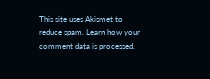This site uses Akismet to reduce spam. Learn how your comment data is processed.